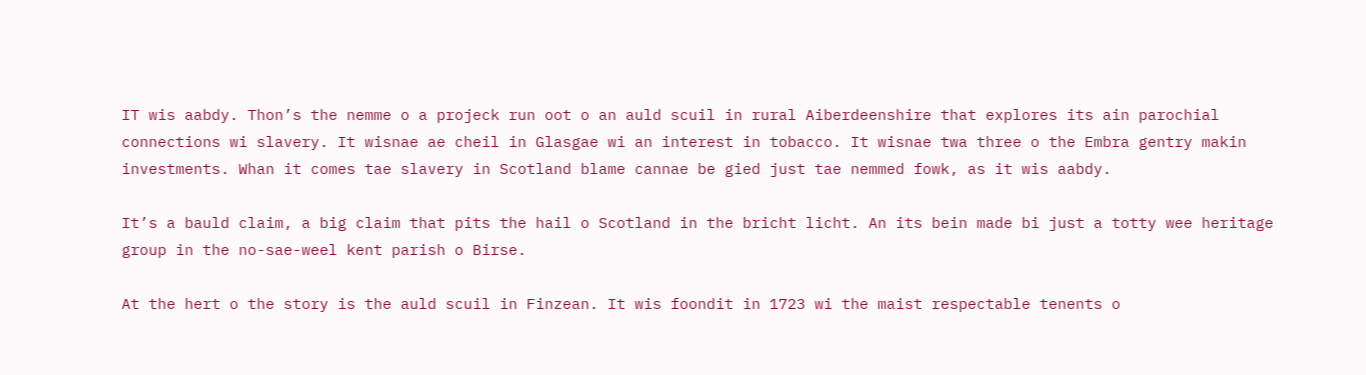IT wis aabdy. Thon’s the nemme o a projeck run oot o an auld scuil in rural Aiberdeenshire that explores its ain parochial connections wi slavery. It wisnae ae cheil in Glasgae wi an interest in tobacco. It wisnae twa three o the Embra gentry makin investments. Whan it comes tae slavery in Scotland blame cannae be gied just tae nemmed fowk, as it wis aabdy.

It’s a bauld claim, a big claim that pits the hail o Scotland in the bricht licht. An its bein made bi just a totty wee heritage group in the no-sae-weel kent parish o Birse.

At the hert o the story is the auld scuil in Finzean. It wis foondit in 1723 wi the maist respectable tenents o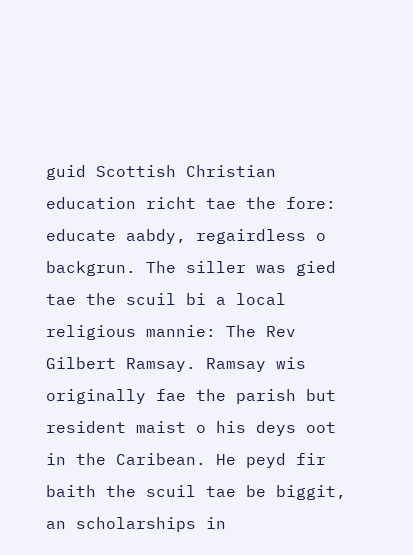guid Scottish Christian education richt tae the fore: educate aabdy, regairdless o backgrun. The siller was gied tae the scuil bi a local religious mannie: The Rev Gilbert Ramsay. Ramsay wis originally fae the parish but resident maist o his deys oot in the Caribean. He peyd fir baith the scuil tae be biggit, an scholarships in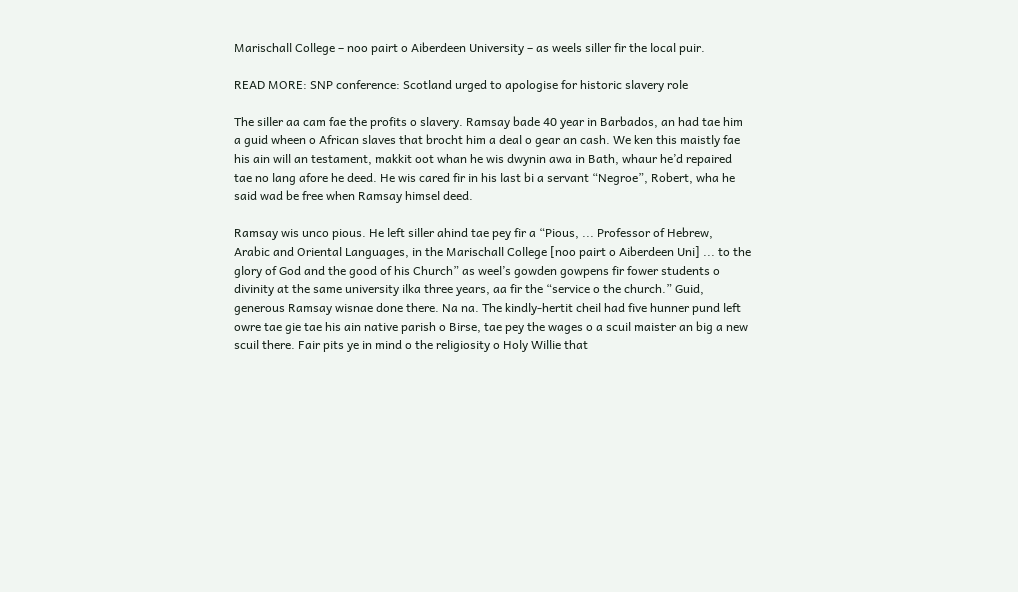Marischall College – noo pairt o Aiberdeen University – as weels siller fir the local puir.

READ MORE: SNP conference: Scotland urged to apologise for historic slavery role

The siller aa cam fae the profits o slavery. Ramsay bade 40 year in Barbados, an had tae him a guid wheen o African slaves that brocht him a deal o gear an cash. We ken this maistly fae his ain will an testament, makkit oot whan he wis dwynin awa in Bath, whaur he’d repaired tae no lang afore he deed. He wis cared fir in his last bi a servant “Negroe”, Robert, wha he said wad be free when Ramsay himsel deed.

Ramsay wis unco pious. He left siller ahind tae pey fir a “Pious, ... Professor of Hebrew, Arabic and Oriental Languages, in the Marischall College [noo pairt o Aiberdeen Uni] ... to the glory of God and the good of his Church” as weel’s gowden gowpens fir fower students o divinity at the same university ilka three years, aa fir the “service o the church.” Guid, generous Ramsay wisnae done there. Na na. The kindly-hertit cheil had five hunner pund left owre tae gie tae his ain native parish o Birse, tae pey the wages o a scuil maister an big a new scuil there. Fair pits ye in mind o the religiosity o Holy Willie that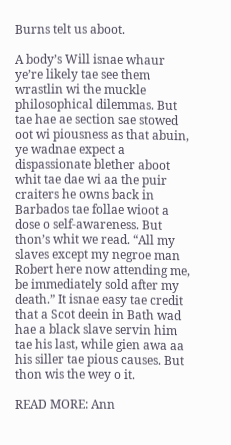Burns telt us aboot.

A body’s Will isnae whaur ye’re likely tae see them wrastlin wi the muckle philosophical dilemmas. But tae hae ae section sae stowed oot wi piousness as that abuin, ye wadnae expect a dispassionate blether aboot whit tae dae wi aa the puir craiters he owns back in Barbados tae follae wioot a dose o self-awareness. But thon’s whit we read. “All my slaves except my negroe man Robert here now attending me, be immediately sold after my death.” It isnae easy tae credit that a Scot deein in Bath wad hae a black slave servin him tae his last, while gien awa aa his siller tae pious causes. But thon wis the wey o it.

READ MORE: Ann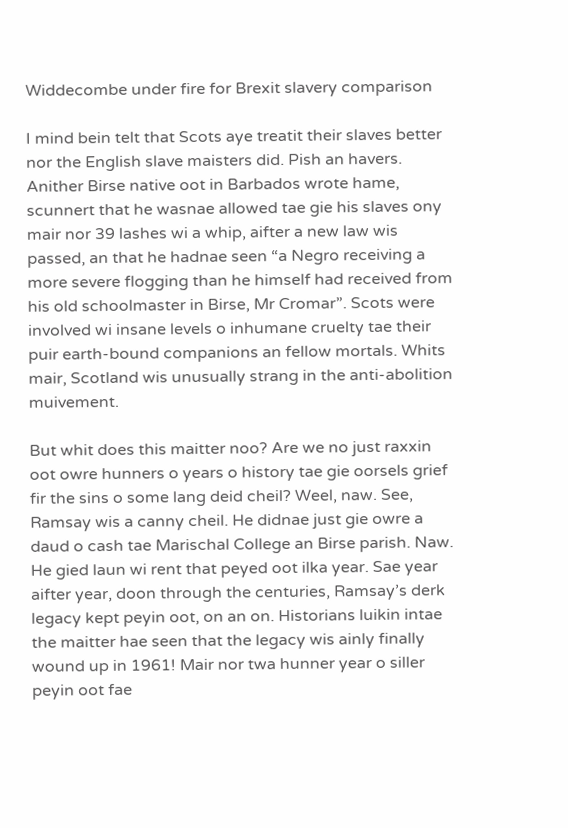Widdecombe under fire for Brexit slavery comparison

I mind bein telt that Scots aye treatit their slaves better nor the English slave maisters did. Pish an havers. Anither Birse native oot in Barbados wrote hame, scunnert that he wasnae allowed tae gie his slaves ony mair nor 39 lashes wi a whip, aifter a new law wis passed, an that he hadnae seen “a Negro receiving a more severe flogging than he himself had received from his old schoolmaster in Birse, Mr Cromar”. Scots were involved wi insane levels o inhumane cruelty tae their puir earth-bound companions an fellow mortals. Whits mair, Scotland wis unusually strang in the anti-abolition muivement.

But whit does this maitter noo? Are we no just raxxin oot owre hunners o years o history tae gie oorsels grief fir the sins o some lang deid cheil? Weel, naw. See, Ramsay wis a canny cheil. He didnae just gie owre a daud o cash tae Marischal College an Birse parish. Naw. He gied laun wi rent that peyed oot ilka year. Sae year aifter year, doon through the centuries, Ramsay’s derk legacy kept peyin oot, on an on. Historians luikin intae the maitter hae seen that the legacy wis ainly finally wound up in 1961! Mair nor twa hunner year o siller peyin oot fae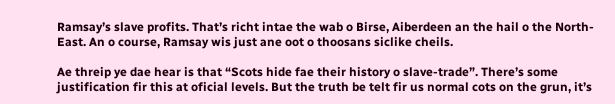Ramsay’s slave profits. That’s richt intae the wab o Birse, Aiberdeen an the hail o the North-East. An o course, Ramsay wis just ane oot o thoosans siclike cheils.

Ae threip ye dae hear is that “Scots hide fae their history o slave-trade”. There’s some justification fir this at oficial levels. But the truth be telt fir us normal cots on the grun, it’s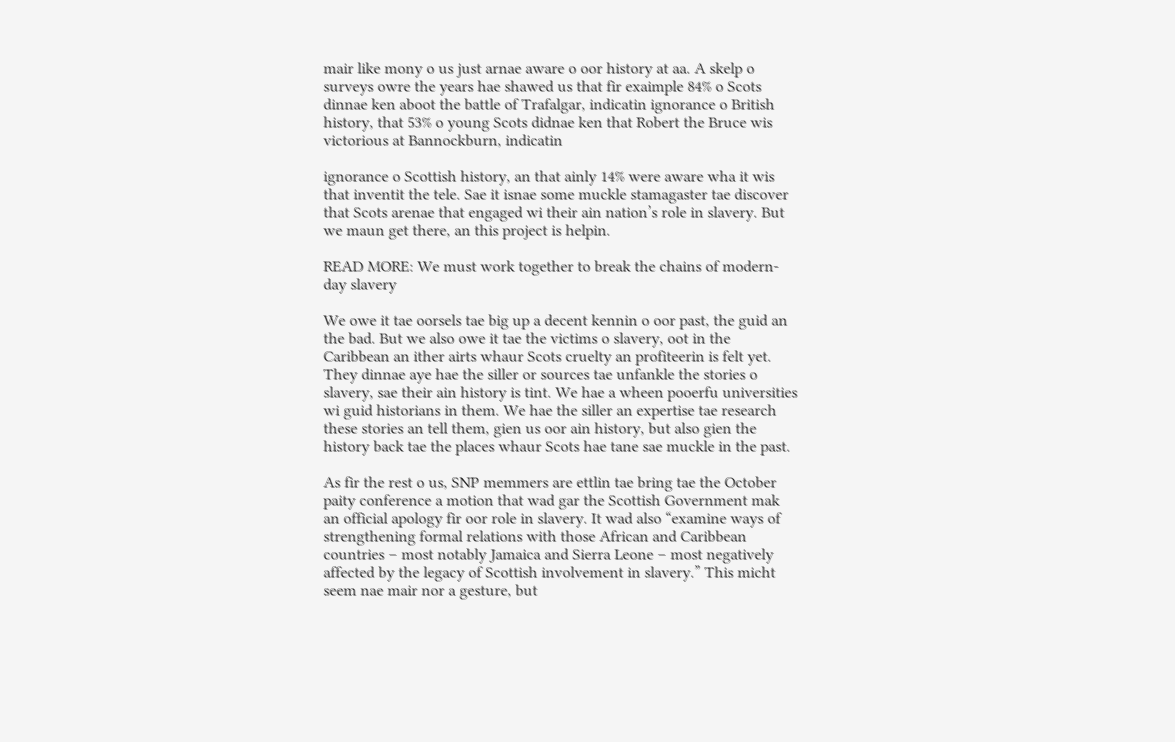mair like mony o us just arnae aware o oor history at aa. A skelp o surveys owre the years hae shawed us that fir exaimple 84% o Scots dinnae ken aboot the battle of Trafalgar, indicatin ignorance o British history, that 53% o young Scots didnae ken that Robert the Bruce wis victorious at Bannockburn, indicatin

ignorance o Scottish history, an that ainly 14% were aware wha it wis that inventit the tele. Sae it isnae some muckle stamagaster tae discover that Scots arenae that engaged wi their ain nation’s role in slavery. But we maun get there, an this project is helpin.

READ MORE: We must work together to break the chains of modern-day slavery

We owe it tae oorsels tae big up a decent kennin o oor past, the guid an the bad. But we also owe it tae the victims o slavery, oot in the Caribbean an ither airts whaur Scots cruelty an profiteerin is felt yet. They dinnae aye hae the siller or sources tae unfankle the stories o slavery, sae their ain history is tint. We hae a wheen pooerfu universities wi guid historians in them. We hae the siller an expertise tae research these stories an tell them, gien us oor ain history, but also gien the history back tae the places whaur Scots hae tane sae muckle in the past.

As fir the rest o us, SNP memmers are ettlin tae bring tae the October paity conference a motion that wad gar the Scottish Government mak an official apology fir oor role in slavery. It wad also “examine ways of strengthening formal relations with those African and Caribbean countries – most notably Jamaica and Sierra Leone – most negatively affected by the legacy of Scottish involvement in slavery.” This micht seem nae mair nor a gesture, but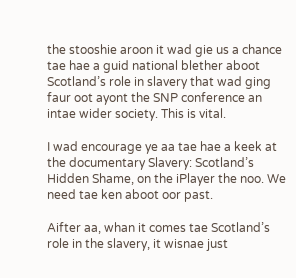the stooshie aroon it wad gie us a chance tae hae a guid national blether aboot Scotland’s role in slavery that wad ging faur oot ayont the SNP conference an intae wider society. This is vital.

I wad encourage ye aa tae hae a keek at the documentary Slavery: Scotland’s Hidden Shame, on the iPlayer the noo. We need tae ken aboot oor past.

Aifter aa, whan it comes tae Scotland’s role in the slavery, it wisnae just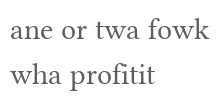ane or twa fowk wha profitit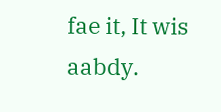fae it, It wis aabdy.